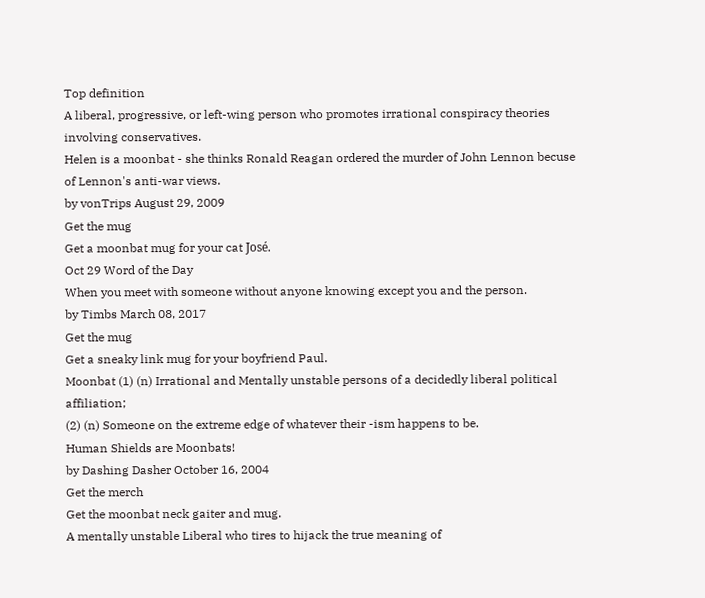Top definition
A liberal, progressive, or left-wing person who promotes irrational conspiracy theories involving conservatives.
Helen is a moonbat - she thinks Ronald Reagan ordered the murder of John Lennon becuse of Lennon's anti-war views.
by vonTrips August 29, 2009
Get the mug
Get a moonbat mug for your cat José.
Oct 29 Word of the Day
When you meet with someone without anyone knowing except you and the person.
by Timbs March 08, 2017
Get the mug
Get a sneaky link mug for your boyfriend Paul.
Moonbat (1) (n) Irrational and Mentally unstable persons of a decidedly liberal political affiliation;
(2) (n) Someone on the extreme edge of whatever their -ism happens to be.
Human Shields are Moonbats!
by Dashing Dasher October 16, 2004
Get the merch
Get the moonbat neck gaiter and mug.
A mentally unstable Liberal who tires to hijack the true meaning of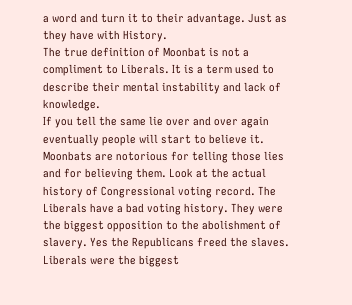a word and turn it to their advantage. Just as they have with History.
The true definition of Moonbat is not a compliment to Liberals. It is a term used to describe their mental instability and lack of knowledge.
If you tell the same lie over and over again eventually people will start to believe it. Moonbats are notorious for telling those lies and for believing them. Look at the actual history of Congressional voting record. The Liberals have a bad voting history. They were the biggest opposition to the abolishment of slavery. Yes the Republicans freed the slaves. Liberals were the biggest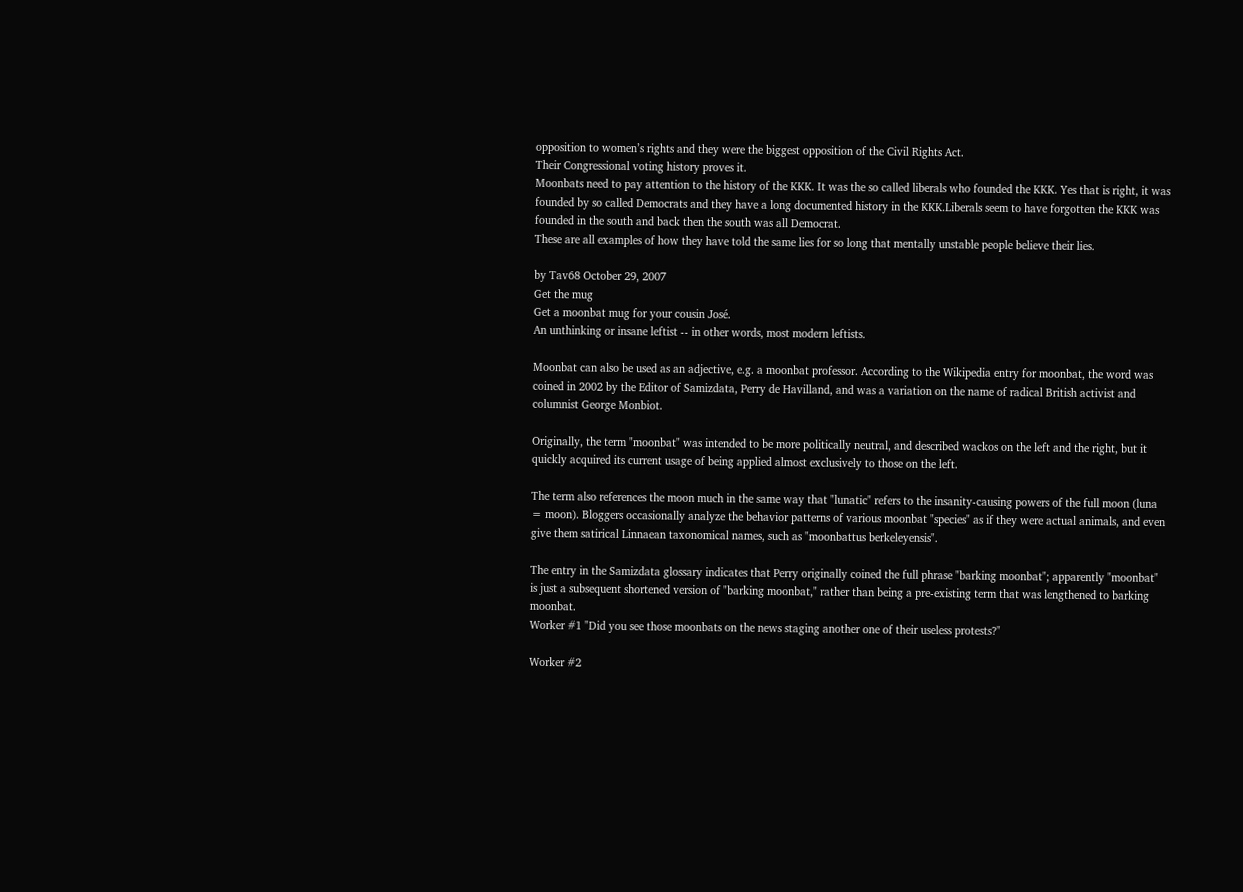opposition to women’s rights and they were the biggest opposition of the Civil Rights Act.
Their Congressional voting history proves it.
Moonbats need to pay attention to the history of the KKK. It was the so called liberals who founded the KKK. Yes that is right, it was founded by so called Democrats and they have a long documented history in the KKK.Liberals seem to have forgotten the KKK was founded in the south and back then the south was all Democrat.
These are all examples of how they have told the same lies for so long that mentally unstable people believe their lies.

by Tav68 October 29, 2007
Get the mug
Get a moonbat mug for your cousin José.
An unthinking or insane leftist -- in other words, most modern leftists.

Moonbat can also be used as an adjective, e.g. a moonbat professor. According to the Wikipedia entry for moonbat, the word was coined in 2002 by the Editor of Samizdata, Perry de Havilland, and was a variation on the name of radical British activist and columnist George Monbiot.

Originally, the term "moonbat" was intended to be more politically neutral, and described wackos on the left and the right, but it quickly acquired its current usage of being applied almost exclusively to those on the left.

The term also references the moon much in the same way that "lunatic" refers to the insanity-causing powers of the full moon (luna = moon). Bloggers occasionally analyze the behavior patterns of various moonbat "species" as if they were actual animals, and even give them satirical Linnaean taxonomical names, such as "moonbattus berkeleyensis".

The entry in the Samizdata glossary indicates that Perry originally coined the full phrase "barking moonbat"; apparently "moonbat" is just a subsequent shortened version of "barking moonbat," rather than being a pre-existing term that was lengthened to barking moonbat.
Worker #1 "Did you see those moonbats on the news staging another one of their useless protests?"

Worker #2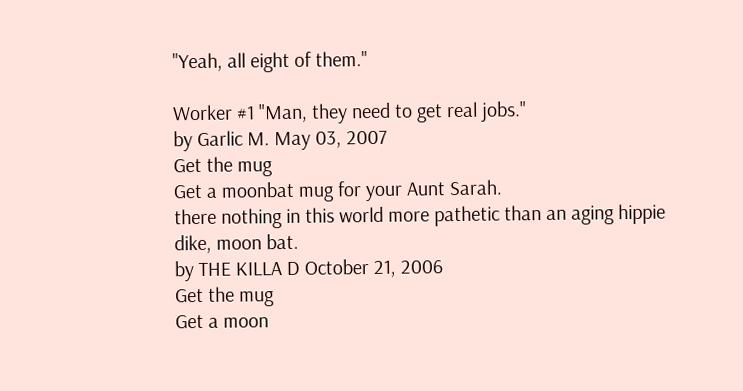"Yeah, all eight of them."

Worker #1 "Man, they need to get real jobs."
by Garlic M. May 03, 2007
Get the mug
Get a moonbat mug for your Aunt Sarah.
there nothing in this world more pathetic than an aging hippie dike, moon bat.
by THE KILLA D October 21, 2006
Get the mug
Get a moon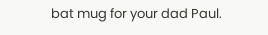bat mug for your dad Paul.